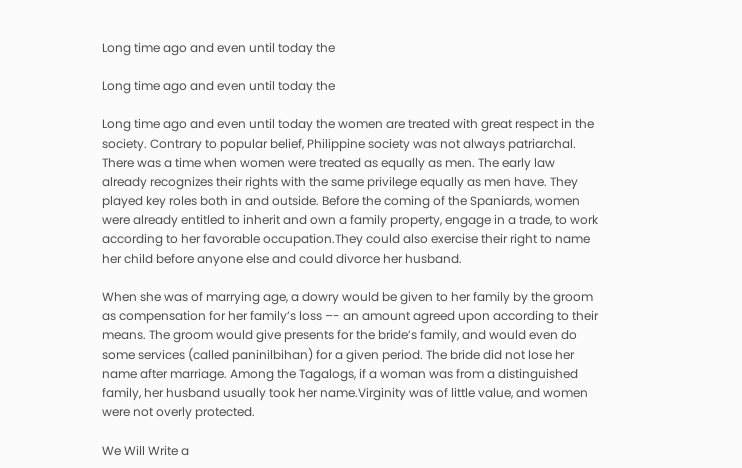Long time ago and even until today the

Long time ago and even until today the

Long time ago and even until today the women are treated with great respect in the society. Contrary to popular belief, Philippine society was not always patriarchal. There was a time when women were treated as equally as men. The early law already recognizes their rights with the same privilege equally as men have. They played key roles both in and outside. Before the coming of the Spaniards, women were already entitled to inherit and own a family property, engage in a trade, to work according to her favorable occupation.They could also exercise their right to name her child before anyone else and could divorce her husband.

When she was of marrying age, a dowry would be given to her family by the groom as compensation for her family’s loss –- an amount agreed upon according to their means. The groom would give presents for the bride’s family, and would even do some services (called paninilbihan) for a given period. The bride did not lose her name after marriage. Among the Tagalogs, if a woman was from a distinguished family, her husband usually took her name.Virginity was of little value, and women were not overly protected.

We Will Write a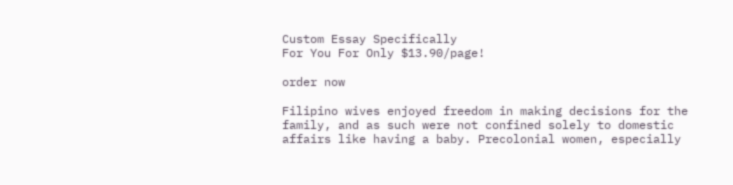Custom Essay Specifically
For You For Only $13.90/page!

order now

Filipino wives enjoyed freedom in making decisions for the family, and as such were not confined solely to domestic affairs like having a baby. Precolonial women, especially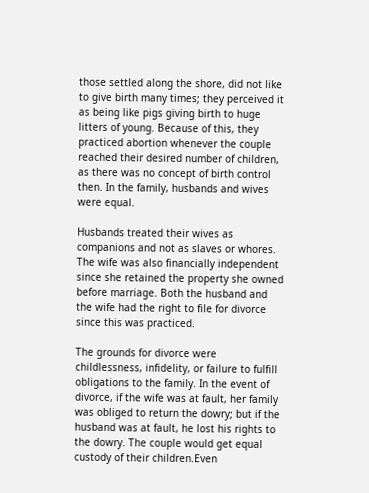those settled along the shore, did not like to give birth many times; they perceived it as being like pigs giving birth to huge litters of young. Because of this, they practiced abortion whenever the couple reached their desired number of children, as there was no concept of birth control then. In the family, husbands and wives were equal.

Husbands treated their wives as companions and not as slaves or whores. The wife was also financially independent since she retained the property she owned before marriage. Both the husband and the wife had the right to file for divorce since this was practiced.

The grounds for divorce were childlessness, infidelity, or failure to fulfill obligations to the family. In the event of divorce, if the wife was at fault, her family was obliged to return the dowry; but if the husband was at fault, he lost his rights to the dowry. The couple would get equal custody of their children.Even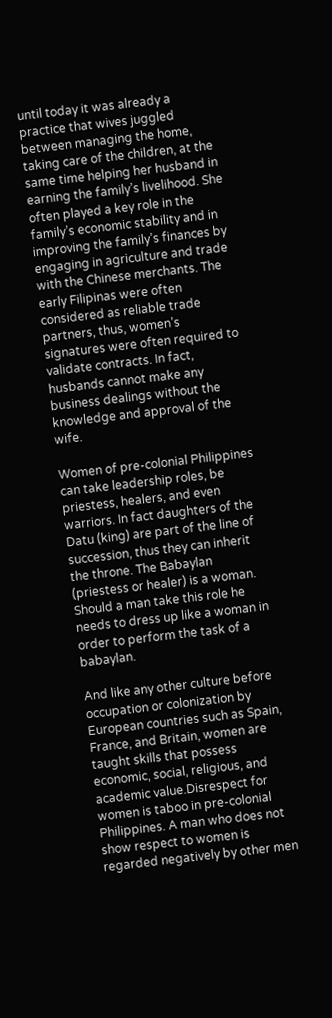until today it was already a practice that wives juggled between managing the home, taking care of the children, at the same time helping her husband in earning the family’s livelihood. She often played a key role in the family’s economic stability and in improving the family’s finances by engaging in agriculture and trade with the Chinese merchants. The early Filipinas were often considered as reliable trade partners, thus, women’s signatures were often required to validate contracts. In fact, husbands cannot make any business dealings without the knowledge and approval of the wife.

Women of pre-colonial Philippines can take leadership roles, be priestess, healers, and even warriors. In fact daughters of the Datu (king) are part of the line of succession, thus they can inherit the throne. The Babaylan (priestess or healer) is a woman. Should a man take this role he needs to dress up like a woman in order to perform the task of a babaylan.

And like any other culture before occupation or colonization by European countries such as Spain, France, and Britain, women are taught skills that possess economic, social, religious, and academic value.Disrespect for women is taboo in pre-colonial Philippines. A man who does not show respect to women is regarded negatively by other men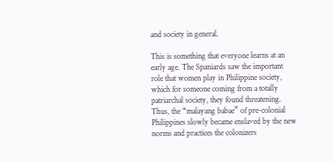and society in general.

This is something that everyone learns at an early age. The Spaniards saw the important role that women play in Philippine society, which for someone coming from a totally patriarchal society, they found threatening. Thus, the “malayang babae” of pre-colonial Philippines slowly became enslaved by the new norms and practices the colonizers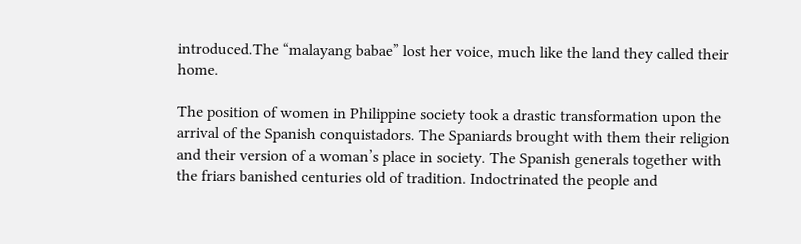introduced.The “malayang babae” lost her voice, much like the land they called their home.

The position of women in Philippine society took a drastic transformation upon the arrival of the Spanish conquistadors. The Spaniards brought with them their religion and their version of a woman’s place in society. The Spanish generals together with the friars banished centuries old of tradition. Indoctrinated the people and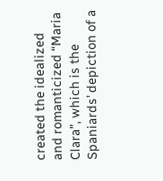created the idealized and romanticized “Maria Clara”, which is the Spaniards’ depiction of a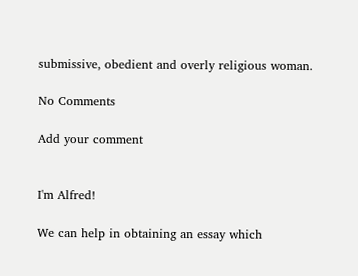submissive, obedient and overly religious woman.

No Comments

Add your comment


I'm Alfred!

We can help in obtaining an essay which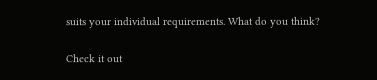suits your individual requirements. What do you think?

Check it out